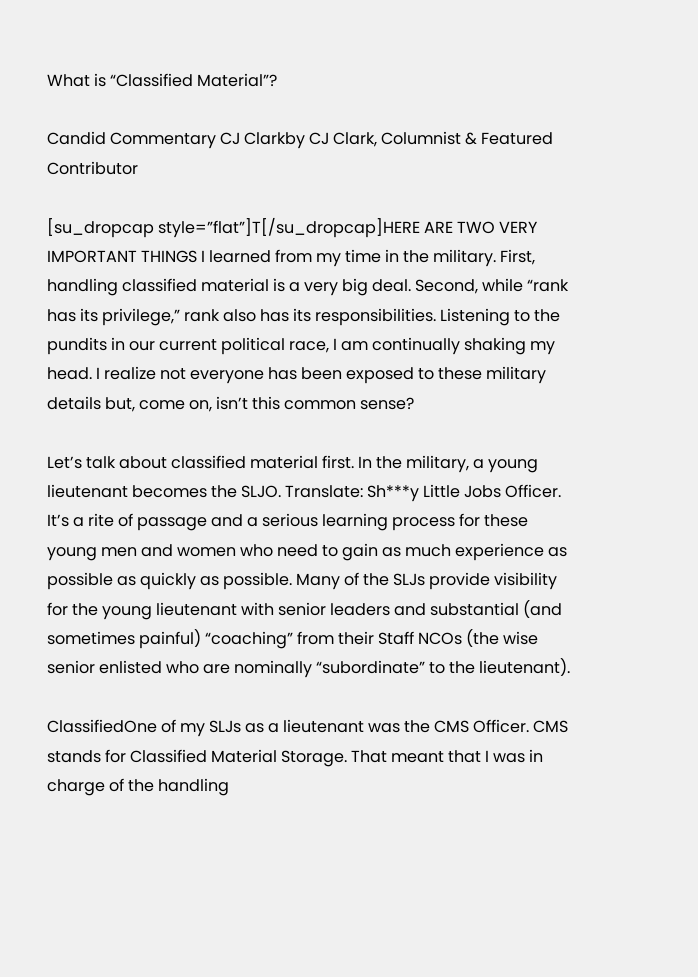What is “Classified Material”?

Candid Commentary CJ Clarkby CJ Clark, Columnist & Featured Contributor

[su_dropcap style=”flat”]T[/su_dropcap]HERE ARE TWO VERY IMPORTANT THINGS I learned from my time in the military. First, handling classified material is a very big deal. Second, while “rank has its privilege,” rank also has its responsibilities. Listening to the pundits in our current political race, I am continually shaking my head. I realize not everyone has been exposed to these military details but, come on, isn’t this common sense?

Let’s talk about classified material first. In the military, a young lieutenant becomes the SLJO. Translate: Sh***y Little Jobs Officer. It’s a rite of passage and a serious learning process for these young men and women who need to gain as much experience as possible as quickly as possible. Many of the SLJs provide visibility for the young lieutenant with senior leaders and substantial (and sometimes painful) “coaching” from their Staff NCOs (the wise senior enlisted who are nominally “subordinate” to the lieutenant).

ClassifiedOne of my SLJs as a lieutenant was the CMS Officer. CMS stands for Classified Material Storage. That meant that I was in charge of the handling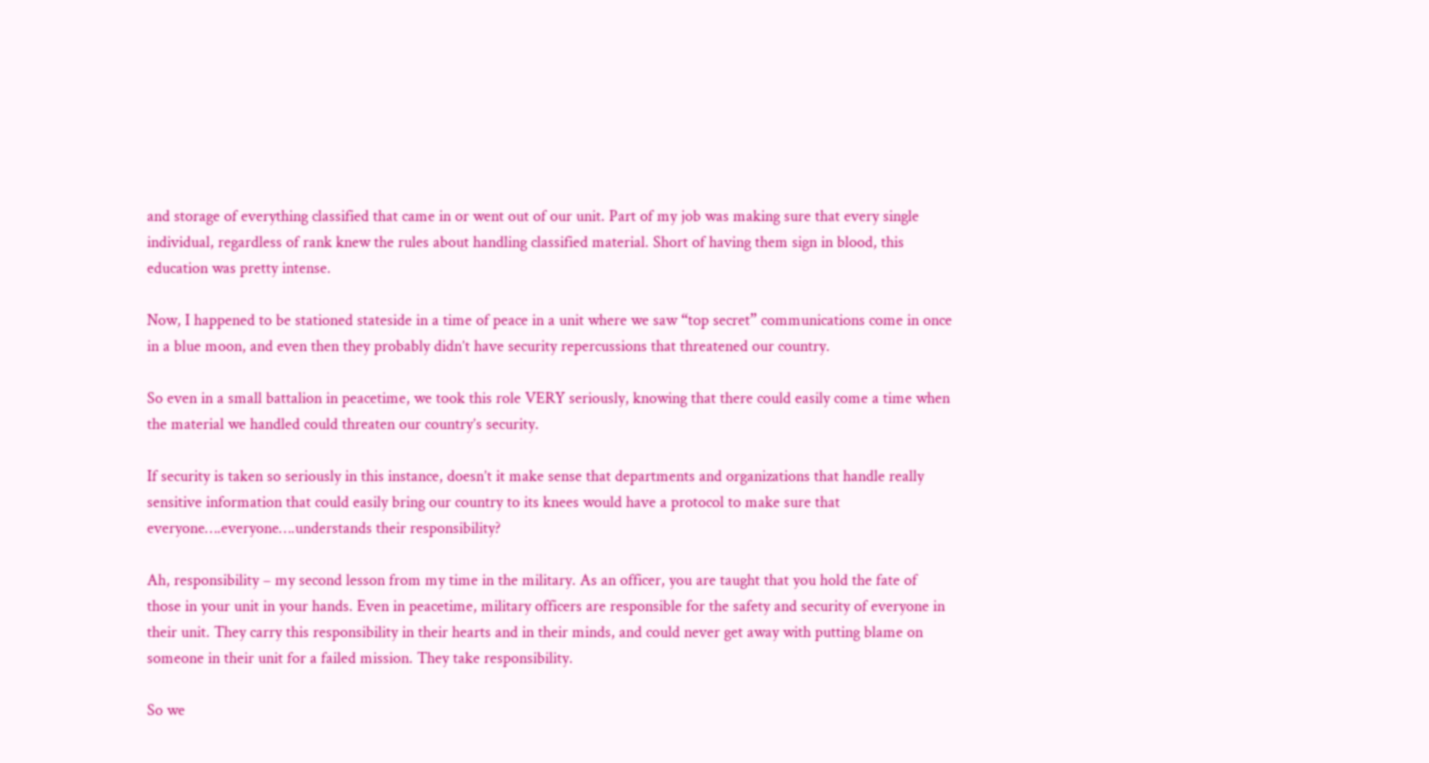and storage of everything classified that came in or went out of our unit. Part of my job was making sure that every single individual, regardless of rank knew the rules about handling classified material. Short of having them sign in blood, this education was pretty intense.

Now, I happened to be stationed stateside in a time of peace in a unit where we saw “top secret” communications come in once in a blue moon, and even then they probably didn’t have security repercussions that threatened our country.

So even in a small battalion in peacetime, we took this role VERY seriously, knowing that there could easily come a time when the material we handled could threaten our country’s security.

If security is taken so seriously in this instance, doesn’t it make sense that departments and organizations that handle really sensitive information that could easily bring our country to its knees would have a protocol to make sure that everyone….everyone….understands their responsibility?

Ah, responsibility – my second lesson from my time in the military. As an officer, you are taught that you hold the fate of those in your unit in your hands. Even in peacetime, military officers are responsible for the safety and security of everyone in their unit. They carry this responsibility in their hearts and in their minds, and could never get away with putting blame on someone in their unit for a failed mission. They take responsibility.

So we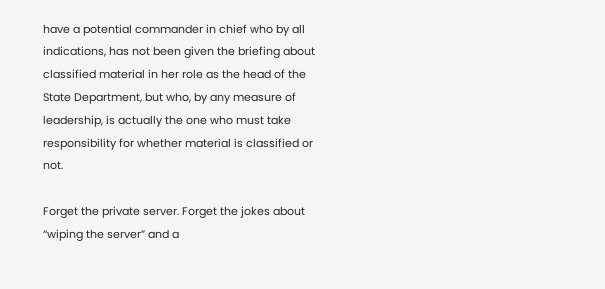have a potential commander in chief who by all indications, has not been given the briefing about classified material in her role as the head of the State Department, but who, by any measure of leadership, is actually the one who must take responsibility for whether material is classified or not.

Forget the private server. Forget the jokes about “wiping the server” and a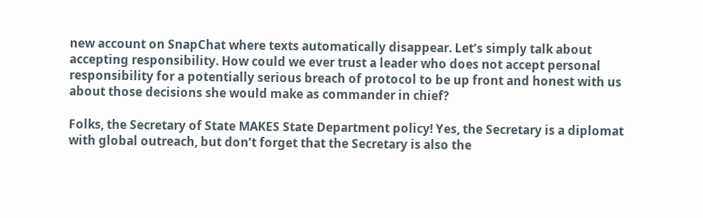new account on SnapChat where texts automatically disappear. Let’s simply talk about accepting responsibility. How could we ever trust a leader who does not accept personal responsibility for a potentially serious breach of protocol to be up front and honest with us about those decisions she would make as commander in chief?

Folks, the Secretary of State MAKES State Department policy! Yes, the Secretary is a diplomat with global outreach, but don’t forget that the Secretary is also the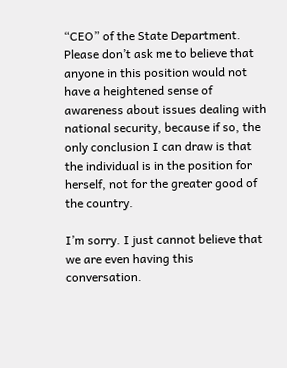“CEO” of the State Department. Please don’t ask me to believe that anyone in this position would not have a heightened sense of awareness about issues dealing with national security, because if so, the only conclusion I can draw is that the individual is in the position for herself, not for the greater good of the country.

I’m sorry. I just cannot believe that we are even having this conversation.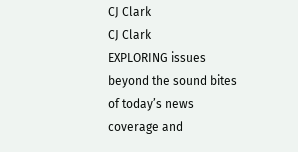CJ Clark
CJ Clark
EXPLORING issues beyond the sound bites of today’s news coverage and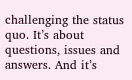challenging the status quo. It’s about questions, issues and answers. And it’s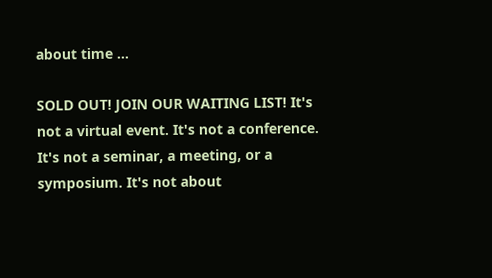about time …

SOLD OUT! JOIN OUR WAITING LIST! It's not a virtual event. It's not a conference. It's not a seminar, a meeting, or a symposium. It's not about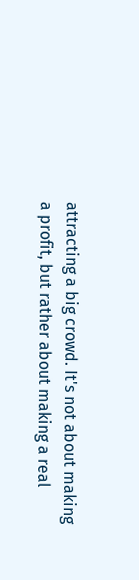attracting a big crowd. It's not about making a profit, but rather about making a real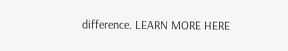difference. LEARN MORE HERE